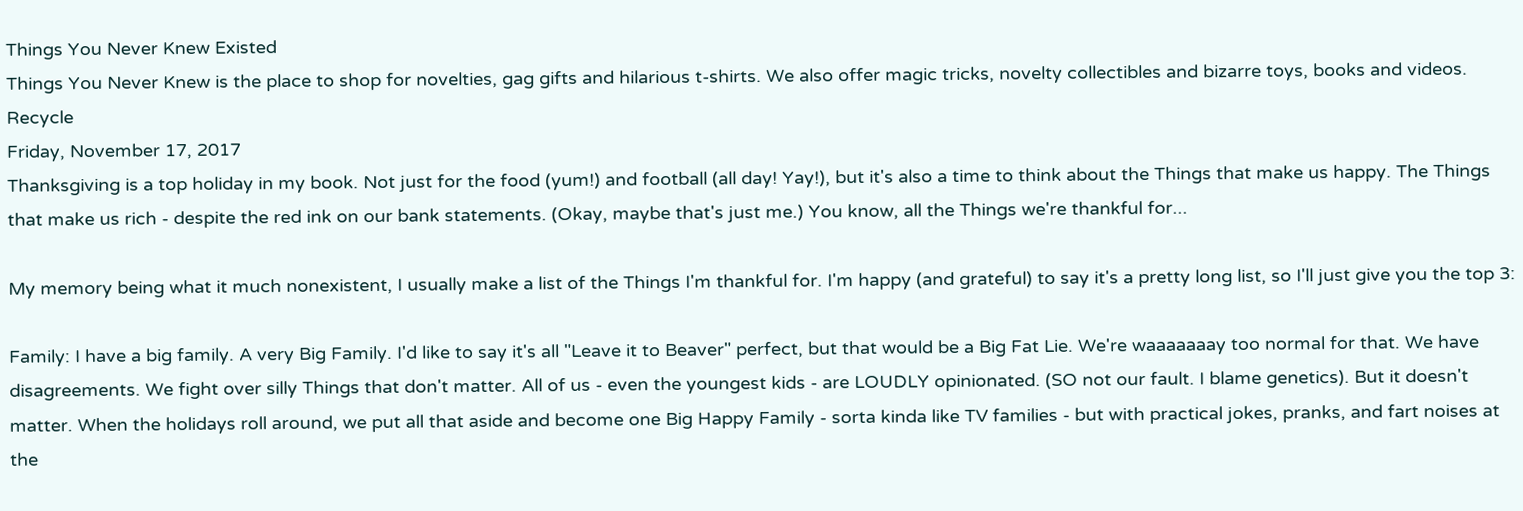Things You Never Knew Existed
Things You Never Knew is the place to shop for novelties, gag gifts and hilarious t-shirts. We also offer magic tricks, novelty collectibles and bizarre toys, books and videos. Recycle
Friday, November 17, 2017
Thanksgiving is a top holiday in my book. Not just for the food (yum!) and football (all day! Yay!), but it's also a time to think about the Things that make us happy. The Things that make us rich - despite the red ink on our bank statements. (Okay, maybe that's just me.) You know, all the Things we're thankful for...

My memory being what it much nonexistent, I usually make a list of the Things I'm thankful for. I'm happy (and grateful) to say it's a pretty long list, so I'll just give you the top 3:

Family: I have a big family. A very Big Family. I'd like to say it's all "Leave it to Beaver" perfect, but that would be a Big Fat Lie. We're waaaaaaay too normal for that. We have disagreements. We fight over silly Things that don't matter. All of us - even the youngest kids - are LOUDLY opinionated. (SO not our fault. I blame genetics). But it doesn't matter. When the holidays roll around, we put all that aside and become one Big Happy Family - sorta kinda like TV families - but with practical jokes, pranks, and fart noises at the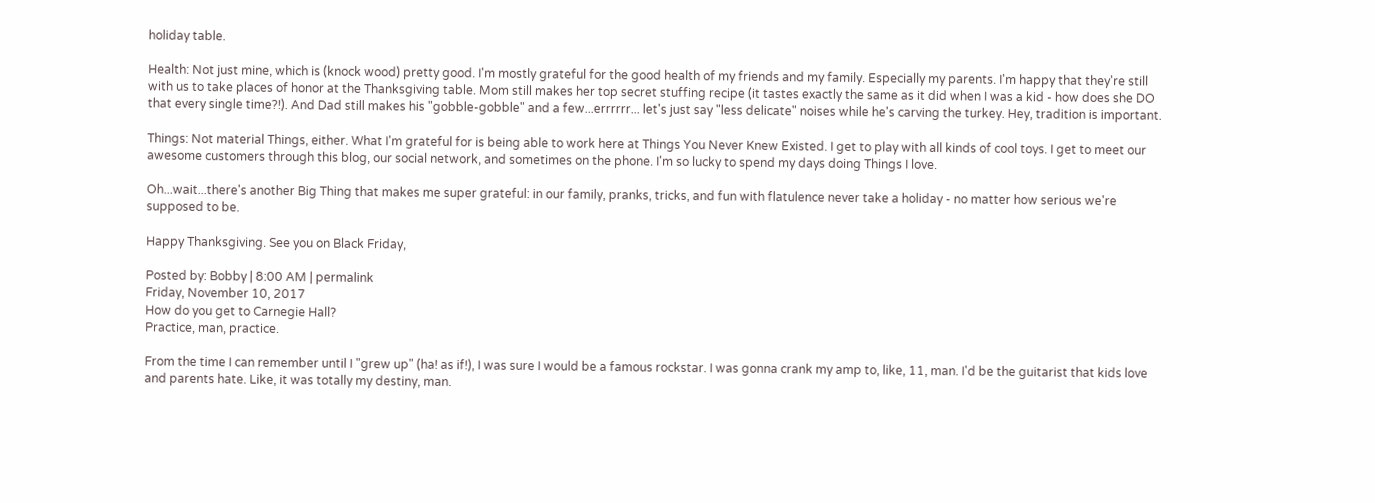holiday table.

Health: Not just mine, which is (knock wood) pretty good. I'm mostly grateful for the good health of my friends and my family. Especially my parents. I'm happy that they're still with us to take places of honor at the Thanksgiving table. Mom still makes her top secret stuffing recipe (it tastes exactly the same as it did when I was a kid - how does she DO that every single time?!). And Dad still makes his "gobble-gobble" and a few...errrrrr... let's just say "less delicate" noises while he's carving the turkey. Hey, tradition is important.

Things: Not material Things, either. What I'm grateful for is being able to work here at Things You Never Knew Existed. I get to play with all kinds of cool toys. I get to meet our awesome customers through this blog, our social network, and sometimes on the phone. I'm so lucky to spend my days doing Things I love.

Oh...wait...there's another Big Thing that makes me super grateful: in our family, pranks, tricks, and fun with flatulence never take a holiday - no matter how serious we're supposed to be.

Happy Thanksgiving. See you on Black Friday,

Posted by: Bobby | 8:00 AM | permalink
Friday, November 10, 2017
How do you get to Carnegie Hall?
Practice, man, practice.

From the time I can remember until I "grew up" (ha! as if!), I was sure I would be a famous rockstar. I was gonna crank my amp to, like, 11, man. I'd be the guitarist that kids love and parents hate. Like, it was totally my destiny, man.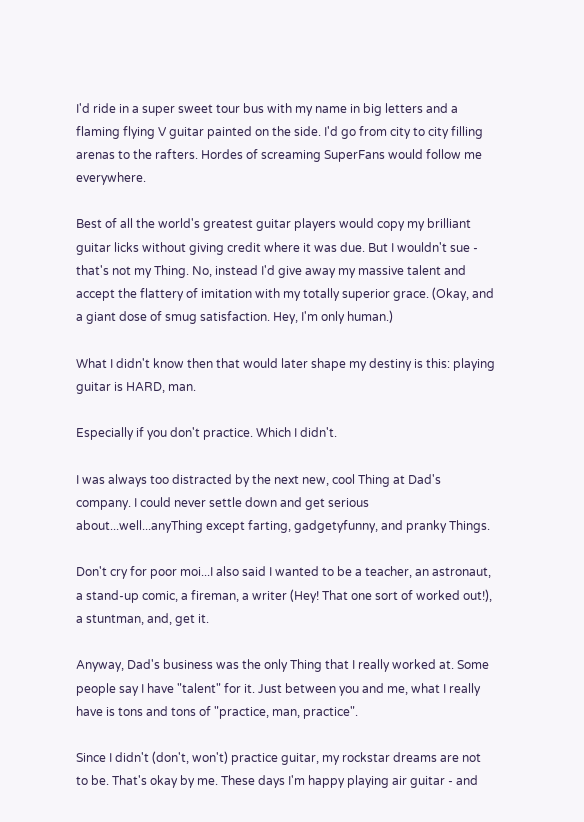I'd ride in a super sweet tour bus with my name in big letters and a flaming flying V guitar painted on the side. I'd go from city to city filling arenas to the rafters. Hordes of screaming SuperFans would follow me everywhere.

Best of all the world's greatest guitar players would copy my brilliant guitar licks without giving credit where it was due. But I wouldn't sue - that's not my Thing. No, instead I'd give away my massive talent and accept the flattery of imitation with my totally superior grace. (Okay, and a giant dose of smug satisfaction. Hey, I'm only human.)

What I didn't know then that would later shape my destiny is this: playing guitar is HARD, man.

Especially if you don't practice. Which I didn't.

I was always too distracted by the next new, cool Thing at Dad's company. I could never settle down and get serious about...well...anyThing except farting, gadgetyfunny, and pranky Things.

Don't cry for poor moi...I also said I wanted to be a teacher, an astronaut, a stand-up comic, a fireman, a writer (Hey! That one sort of worked out!), a stuntman, and, get it.

Anyway, Dad's business was the only Thing that I really worked at. Some people say I have "talent" for it. Just between you and me, what I really have is tons and tons of "practice, man, practice".

Since I didn't (don't, won't) practice guitar, my rockstar dreams are not to be. That's okay by me. These days I'm happy playing air guitar - and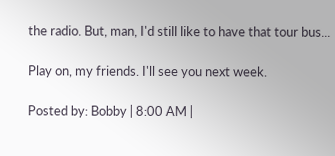the radio. But, man, I'd still like to have that tour bus...

Play on, my friends. I'll see you next week.

Posted by: Bobby | 8:00 AM |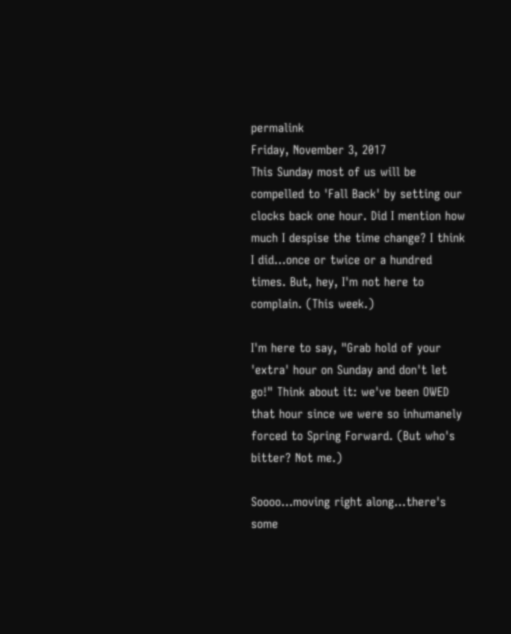permalink
Friday, November 3, 2017
This Sunday most of us will be compelled to 'Fall Back' by setting our clocks back one hour. Did I mention how much I despise the time change? I think I did...once or twice or a hundred times. But, hey, I'm not here to complain. (This week.)

I'm here to say, "Grab hold of your 'extra' hour on Sunday and don't let go!" Think about it: we've been OWED that hour since we were so inhumanely forced to Spring Forward. (But who's bitter? Not me.)

Soooo...moving right along...there's some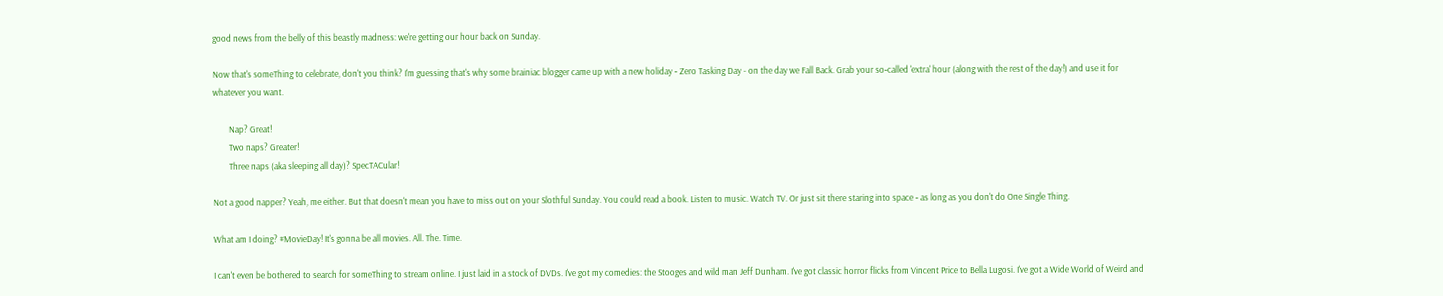good news from the belly of this beastly madness: we're getting our hour back on Sunday.

Now that's someThing to celebrate, don't you think? I'm guessing that's why some brainiac blogger came up with a new holiday ‐ Zero Tasking Day - on the day we Fall Back. Grab your so‐called 'extra' hour (along with the rest of the day!) and use it for whatever you want.

        Nap? Great!
        Two naps? Greater!
        Three naps (aka sleeping all day)? SpecTACular!

Not a good napper? Yeah, me either. But that doesn't mean you have to miss out on your Slothful Sunday. You could read a book. Listen to music. Watch TV. Or just sit there staring into space ‐ as long as you don't do One Single Thing.

What am I doing? #MovieDay! It's gonna be all movies. All. The. Time.

I can't even be bothered to search for someThing to stream online. I just laid in a stock of DVDs. I've got my comedies: the Stooges and wild man Jeff Dunham. I've got classic horror flicks from Vincent Price to Bella Lugosi. I've got a Wide World of Weird and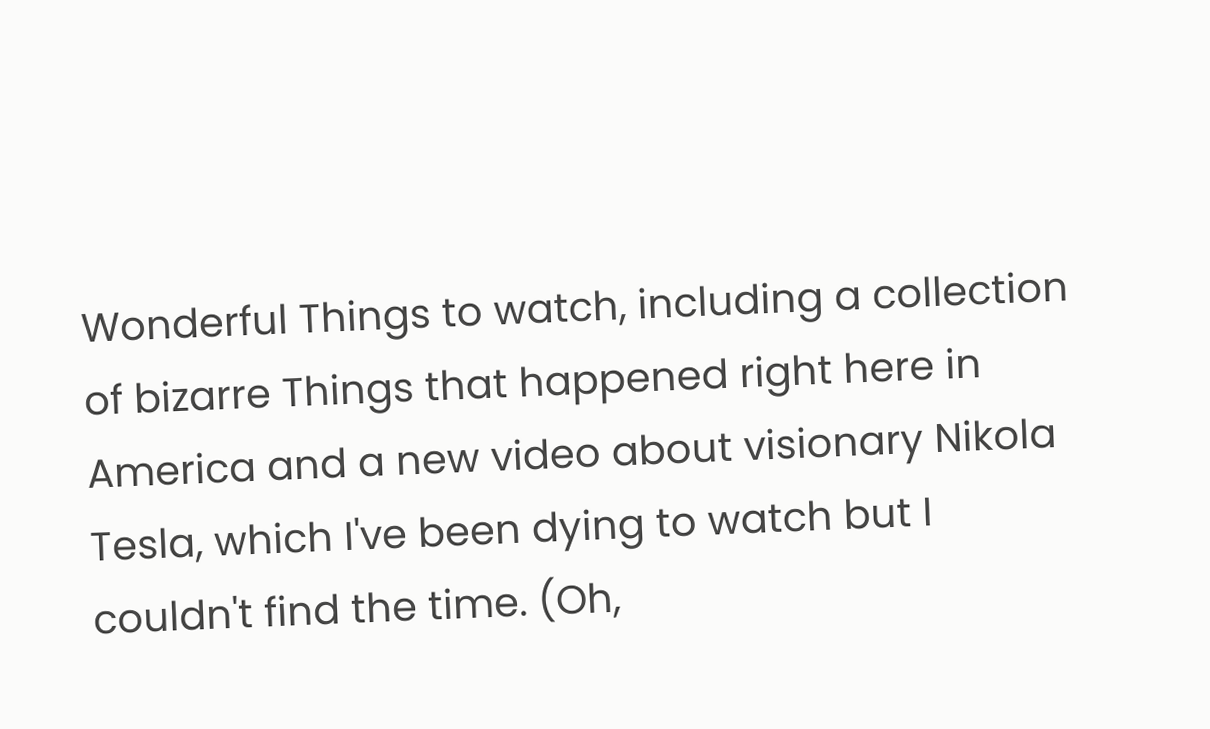Wonderful Things to watch, including a collection of bizarre Things that happened right here in America and a new video about visionary Nikola Tesla, which I've been dying to watch but I couldn't find the time. (Oh,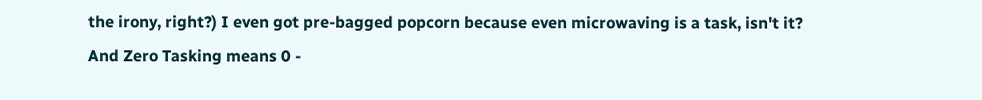the irony, right?) I even got pre‐bagged popcorn because even microwaving is a task, isn't it? And Zero Tasking means 0 ‐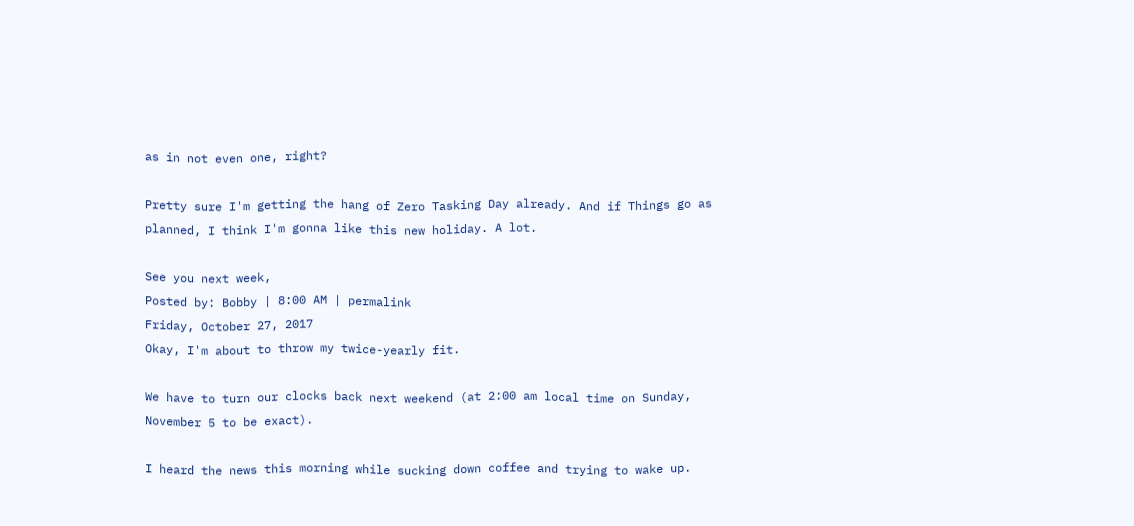as in not even one, right?

Pretty sure I'm getting the hang of Zero Tasking Day already. And if Things go as planned, I think I'm gonna like this new holiday. A lot.

See you next week,
Posted by: Bobby | 8:00 AM | permalink
Friday, October 27, 2017
Okay, I'm about to throw my twice-yearly fit.

We have to turn our clocks back next weekend (at 2:00 am local time on Sunday, November 5 to be exact).

I heard the news this morning while sucking down coffee and trying to wake up.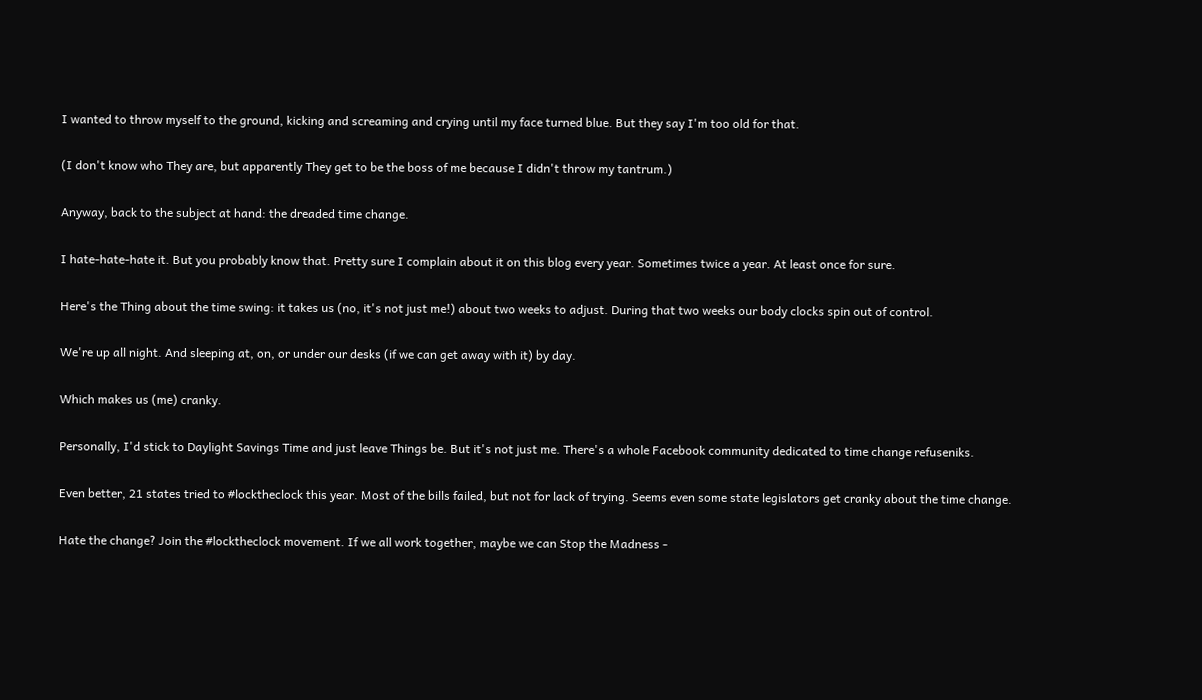I wanted to throw myself to the ground, kicking and screaming and crying until my face turned blue. But they say I'm too old for that.

(I don't know who They are, but apparently They get to be the boss of me because I didn't throw my tantrum.)

Anyway, back to the subject at hand: the dreaded time change.

I hate-hate-hate it. But you probably know that. Pretty sure I complain about it on this blog every year. Sometimes twice a year. At least once for sure.

Here's the Thing about the time swing: it takes us (no, it's not just me!) about two weeks to adjust. During that two weeks our body clocks spin out of control.

We're up all night. And sleeping at, on, or under our desks (if we can get away with it) by day.

Which makes us (me) cranky.

Personally, I'd stick to Daylight Savings Time and just leave Things be. But it's not just me. There's a whole Facebook community dedicated to time change refuseniks.

Even better, 21 states tried to #locktheclock this year. Most of the bills failed, but not for lack of trying. Seems even some state legislators get cranky about the time change.

Hate the change? Join the #locktheclock movement. If we all work together, maybe we can Stop the Madness -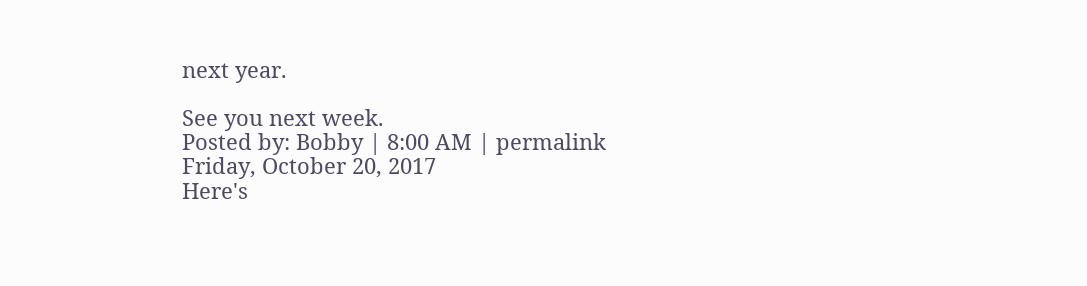next year.

See you next week.
Posted by: Bobby | 8:00 AM | permalink
Friday, October 20, 2017
Here's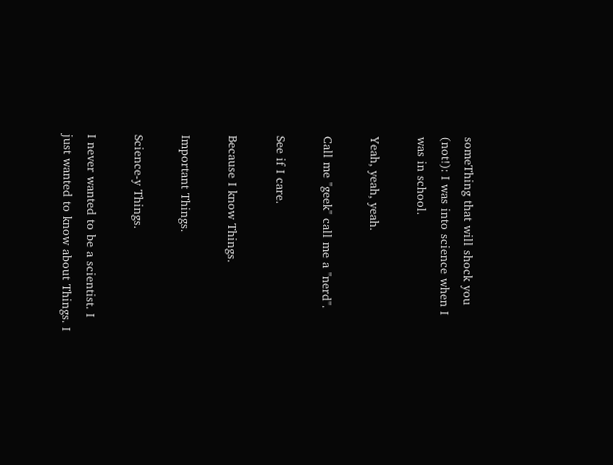someThing that will shock you (not!): I was into science when I was in school.

Yeah, yeah, yeah.

Call me "geek" call me a "nerd".

See if I care.

Because I know Things.

Important Things.

Science-y Things.

I never wanted to be a scientist. I just wanted to know about Things. I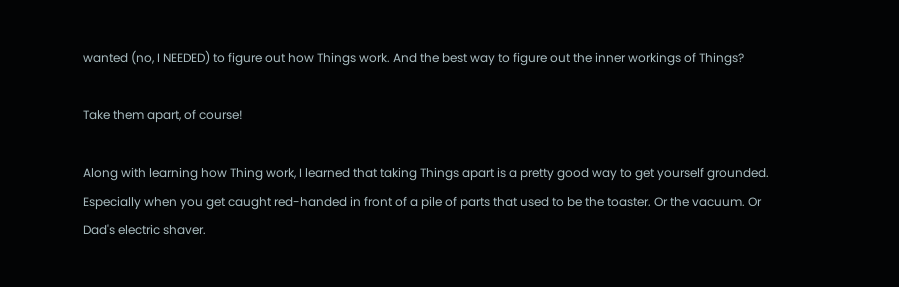wanted (no, I NEEDED) to figure out how Things work. And the best way to figure out the inner workings of Things?

Take them apart, of course!

Along with learning how Thing work, I learned that taking Things apart is a pretty good way to get yourself grounded. Especially when you get caught red-handed in front of a pile of parts that used to be the toaster. Or the vacuum. Or Dad's electric shaver.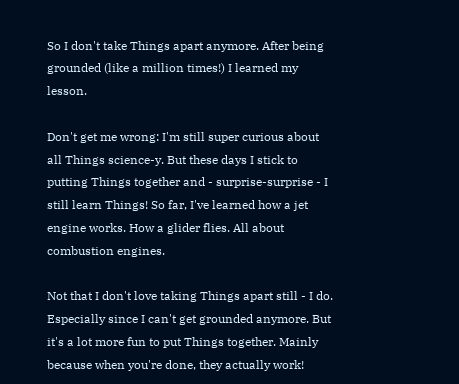So I don't take Things apart anymore. After being grounded (like a million times!) I learned my lesson.

Don't get me wrong: I'm still super curious about all Things science-y. But these days I stick to putting Things together and - surprise-surprise - I still learn Things! So far, I've learned how a jet engine works. How a glider flies. All about combustion engines.

Not that I don't love taking Things apart still - I do. Especially since I can't get grounded anymore. But it's a lot more fun to put Things together. Mainly because when you're done, they actually work!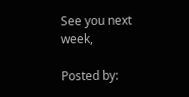See you next week,

Posted by: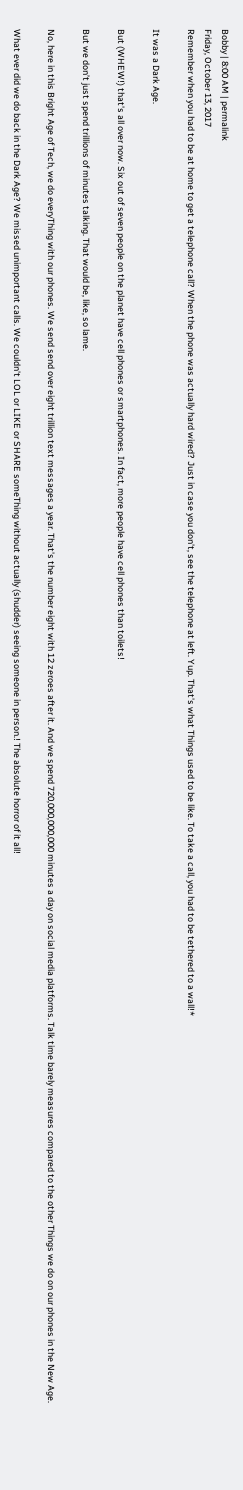Bobby | 8:00 AM | permalink
Friday, October 13, 2017
Remember when you had to be at home to get a telephone call? When the phone was actually hard wired? Just in case you don't, see the telephone at left. Yup. That's what Things used to be like. To take a call, you had to be tethered to a wall!*

It was a Dark Age.

But (WHEW!) that's all over now. Six out of seven people on the planet have cell phones or smartphones. In fact, more people have cell phones than toilets!

But we don’t just spend trillions of minutes talking. That would be, like, so lame.

No, here in this Bright Age of Tech, we do everyThing with our phones. We send send over eight trillion text messages a year. That's the number eight with 12 zeroes after it. And we spend 720,000,000,000 minutes a day on social media platforms. Talk time barely measures compared to the other Things we do on our phones in the New Age.

What ever did we do back in the Dark Age? We missed unimportant calls. We couldn't LOL or LIKE or SHARE someThing without actually (shudder) seeing someone in person.! The absolute horror of it all!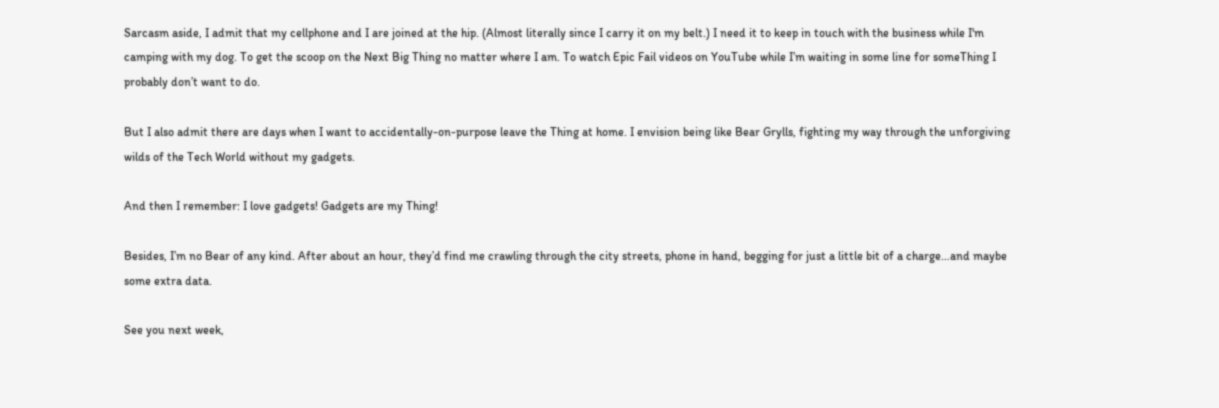Sarcasm aside, I admit that my cellphone and I are joined at the hip. (Almost literally since I carry it on my belt.) I need it to keep in touch with the business while I'm camping with my dog. To get the scoop on the Next Big Thing no matter where I am. To watch Epic Fail videos on YouTube while I’m waiting in some line for someThing I probably don’t want to do.

But I also admit there are days when I want to accidentally-on-purpose leave the Thing at home. I envision being like Bear Grylls, fighting my way through the unforgiving wilds of the Tech World without my gadgets.

And then I remember: I love gadgets! Gadgets are my Thing!

Besides, I’m no Bear of any kind. After about an hour, they’d find me crawling through the city streets, phone in hand, begging for just a little bit of a charge…and maybe some extra data.

See you next week,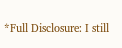*Full Disclosure: I still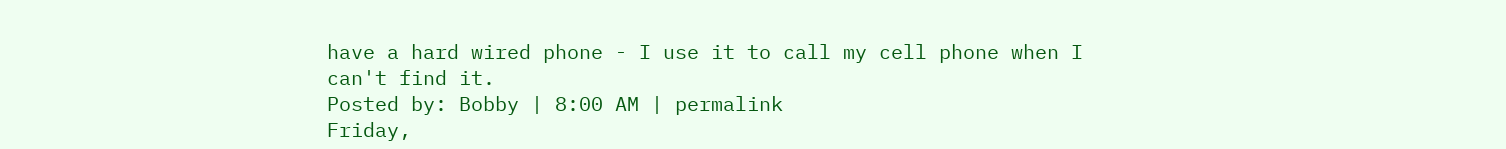have a hard wired phone - I use it to call my cell phone when I can't find it.
Posted by: Bobby | 8:00 AM | permalink
Friday,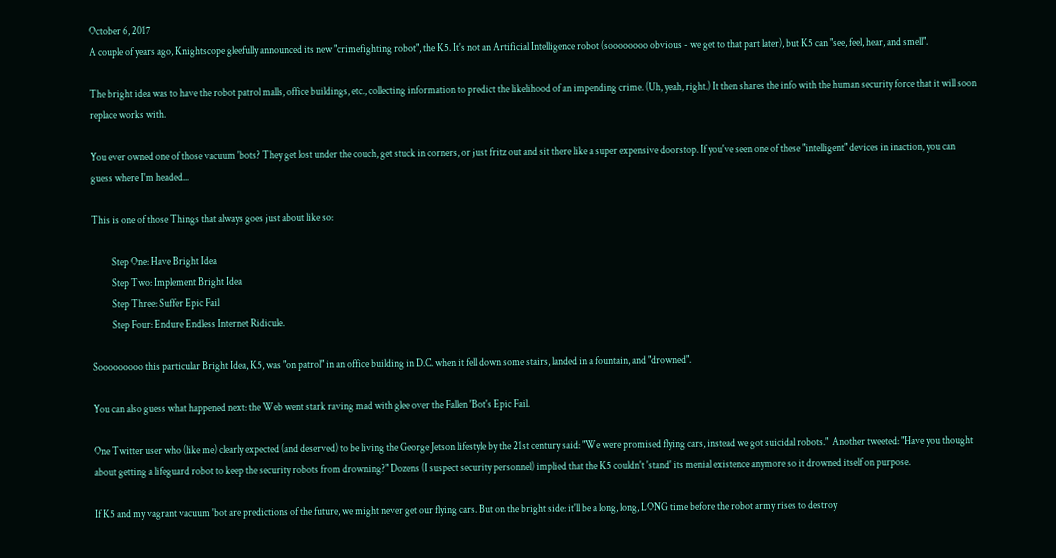October 6, 2017
A couple of years ago, Knightscope gleefully announced its new "crimefighting robot", the K5. It's not an Artificial Intelligence robot (soooooooo obvious - we get to that part later), but K5 can "see, feel, hear, and smell".

The bright idea was to have the robot patrol malls, office buildings, etc., collecting information to predict the likelihood of an impending crime. (Uh, yeah, right.) It then shares the info with the human security force that it will soon replace works with.

You ever owned one of those vacuum 'bots? They get lost under the couch, get stuck in corners, or just fritz out and sit there like a super expensive doorstop. If you've seen one of these "intelligent" devices in inaction, you can guess where I'm headed...

This is one of those Things that always goes just about like so:

          Step One: Have Bright Idea
          Step Two: Implement Bright Idea
          Step Three: Suffer Epic Fail
          Step Four: Endure Endless Internet Ridicule.

Sooooooooo this particular Bright Idea, K5, was "on patrol" in an office building in D.C. when it fell down some stairs, landed in a fountain, and "drowned".

You can also guess what happened next: the Web went stark raving mad with glee over the Fallen 'Bot's Epic Fail.

One Twitter user who (like me) clearly expected (and deserved) to be living the George Jetson lifestyle by the 21st century said: "We were promised flying cars, instead we got suicidal robots."  Another tweeted: "Have you thought about getting a lifeguard robot to keep the security robots from drowning?" Dozens (I suspect security personnel) implied that the K5 couldn't 'stand' its menial existence anymore so it drowned itself on purpose.

If K5 and my vagrant vacuum 'bot are predictions of the future, we might never get our flying cars. But on the bright side: it'll be a long, long, LONG time before the robot army rises to destroy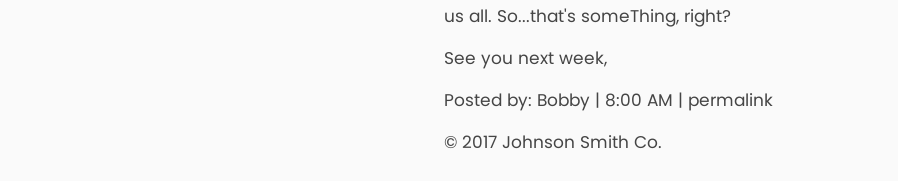us all. So...that's someThing, right?

See you next week,

Posted by: Bobby | 8:00 AM | permalink

© 2017 Johnson Smith Co.